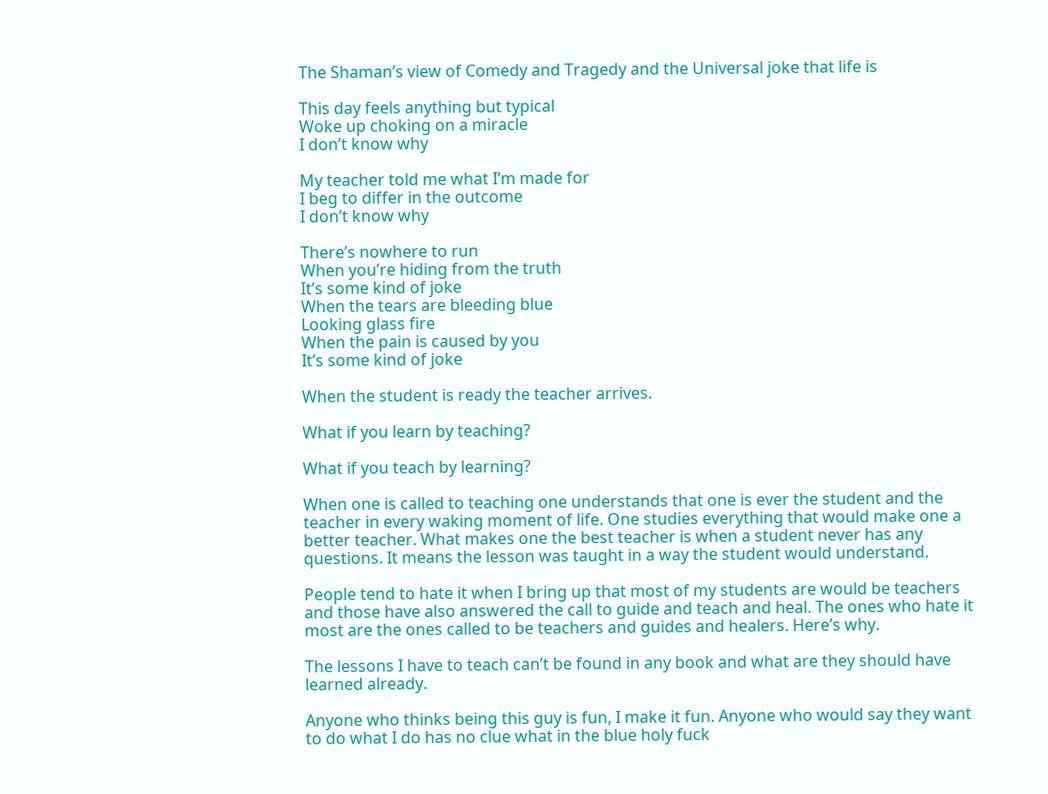The Shaman’s view of Comedy and Tragedy and the Universal joke that life is

This day feels anything but typical
Woke up choking on a miracle
I don’t know why

My teacher told me what I’m made for
I beg to differ in the outcome
I don’t know why

There’s nowhere to run
When you’re hiding from the truth
It’s some kind of joke
When the tears are bleeding blue
Looking glass fire
When the pain is caused by you
It’s some kind of joke

When the student is ready the teacher arrives.

What if you learn by teaching?

What if you teach by learning?

When one is called to teaching one understands that one is ever the student and the teacher in every waking moment of life. One studies everything that would make one a better teacher. What makes one the best teacher is when a student never has any questions. It means the lesson was taught in a way the student would understand.

People tend to hate it when I bring up that most of my students are would be teachers and those have also answered the call to guide and teach and heal. The ones who hate it most are the ones called to be teachers and guides and healers. Here’s why.

The lessons I have to teach can’t be found in any book and what are they should have learned already.

Anyone who thinks being this guy is fun, I make it fun. Anyone who would say they want to do what I do has no clue what in the blue holy fuck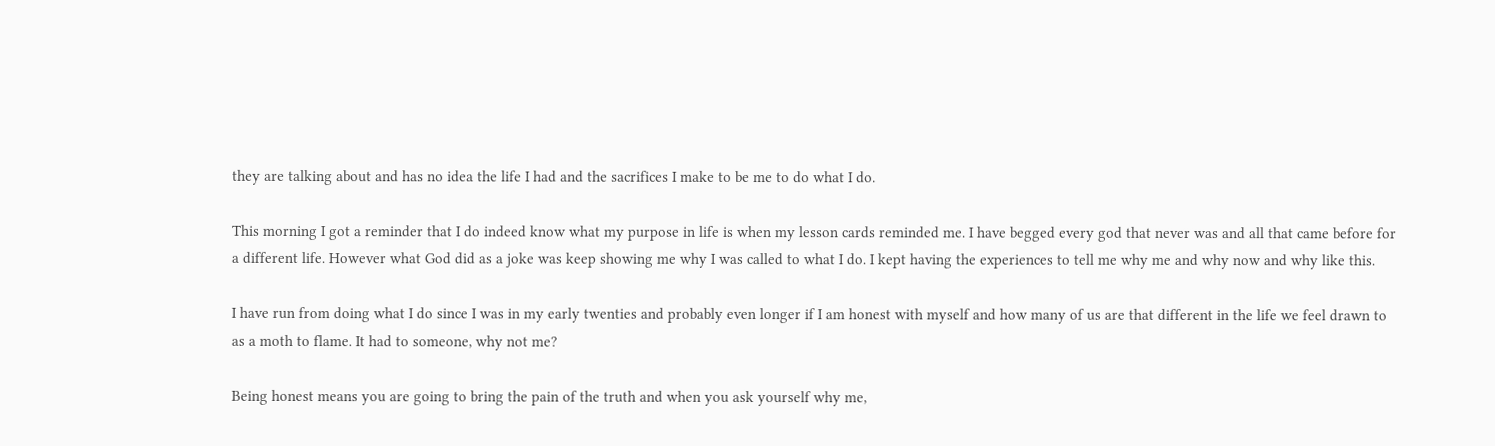they are talking about and has no idea the life I had and the sacrifices I make to be me to do what I do.

This morning I got a reminder that I do indeed know what my purpose in life is when my lesson cards reminded me. I have begged every god that never was and all that came before for a different life. However what God did as a joke was keep showing me why I was called to what I do. I kept having the experiences to tell me why me and why now and why like this.

I have run from doing what I do since I was in my early twenties and probably even longer if I am honest with myself and how many of us are that different in the life we feel drawn to as a moth to flame. It had to someone, why not me?

Being honest means you are going to bring the pain of the truth and when you ask yourself why me,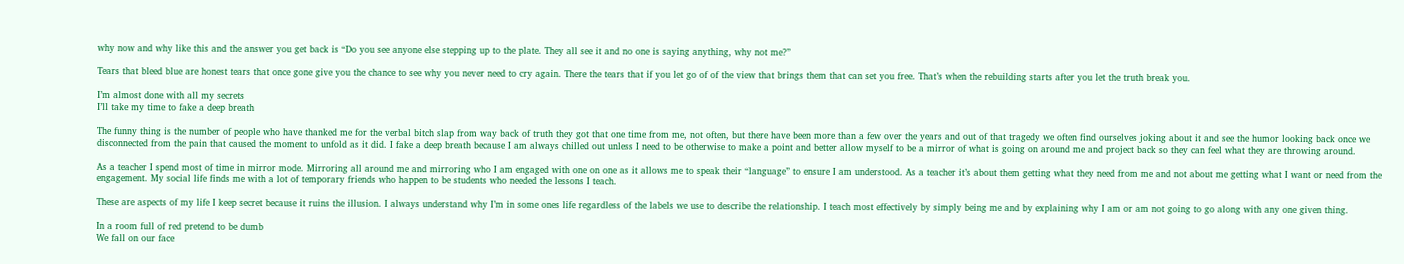why now and why like this and the answer you get back is “Do you see anyone else stepping up to the plate. They all see it and no one is saying anything, why not me?”

Tears that bleed blue are honest tears that once gone give you the chance to see why you never need to cry again. There the tears that if you let go of of the view that brings them that can set you free. That’s when the rebuilding starts after you let the truth break you.

I’m almost done with all my secrets
I’ll take my time to fake a deep breath

The funny thing is the number of people who have thanked me for the verbal bitch slap from way back of truth they got that one time from me, not often, but there have been more than a few over the years and out of that tragedy we often find ourselves joking about it and see the humor looking back once we disconnected from the pain that caused the moment to unfold as it did. I fake a deep breath because I am always chilled out unless I need to be otherwise to make a point and better allow myself to be a mirror of what is going on around me and project back so they can feel what they are throwing around.

As a teacher I spend most of time in mirror mode. Mirroring all around me and mirroring who I am engaged with one on one as it allows me to speak their “language” to ensure I am understood. As a teacher it’s about them getting what they need from me and not about me getting what I want or need from the engagement. My social life finds me with a lot of temporary friends who happen to be students who needed the lessons I teach.

These are aspects of my life I keep secret because it ruins the illusion. I always understand why I’m in some ones life regardless of the labels we use to describe the relationship. I teach most effectively by simply being me and by explaining why I am or am not going to go along with any one given thing.

In a room full of red pretend to be dumb
We fall on our face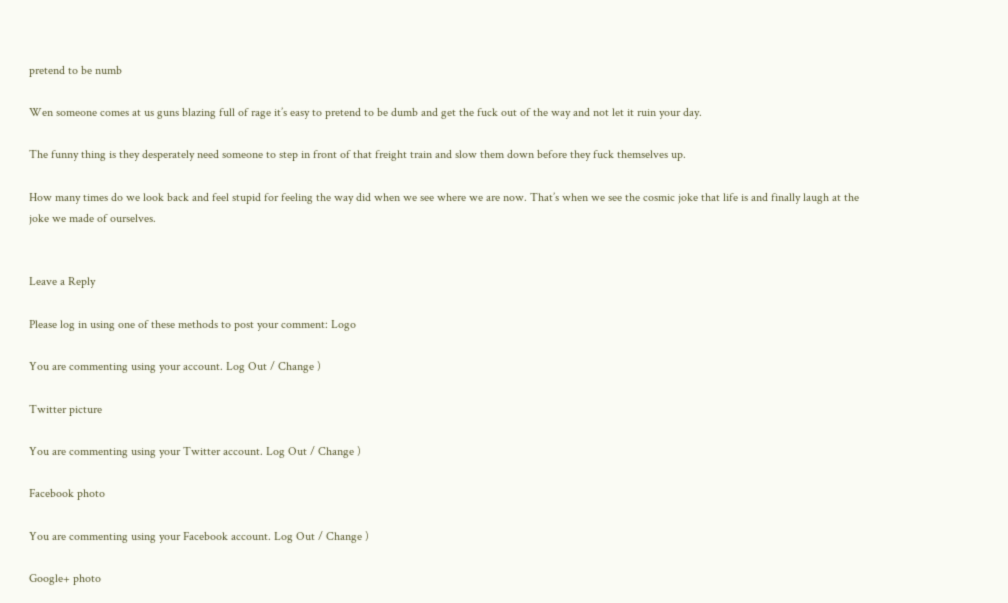pretend to be numb

Wen someone comes at us guns blazing full of rage it’s easy to pretend to be dumb and get the fuck out of the way and not let it ruin your day.

The funny thing is they desperately need someone to step in front of that freight train and slow them down before they fuck themselves up.

How many times do we look back and feel stupid for feeling the way did when we see where we are now. That’s when we see the cosmic joke that life is and finally laugh at the joke we made of ourselves.


Leave a Reply

Please log in using one of these methods to post your comment: Logo

You are commenting using your account. Log Out / Change )

Twitter picture

You are commenting using your Twitter account. Log Out / Change )

Facebook photo

You are commenting using your Facebook account. Log Out / Change )

Google+ photo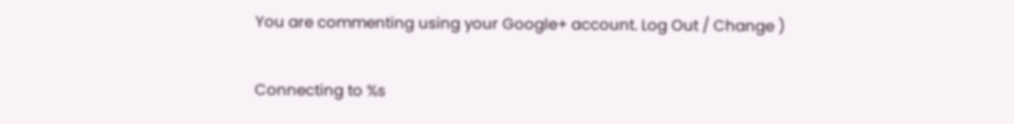You are commenting using your Google+ account. Log Out / Change )

Connecting to %s